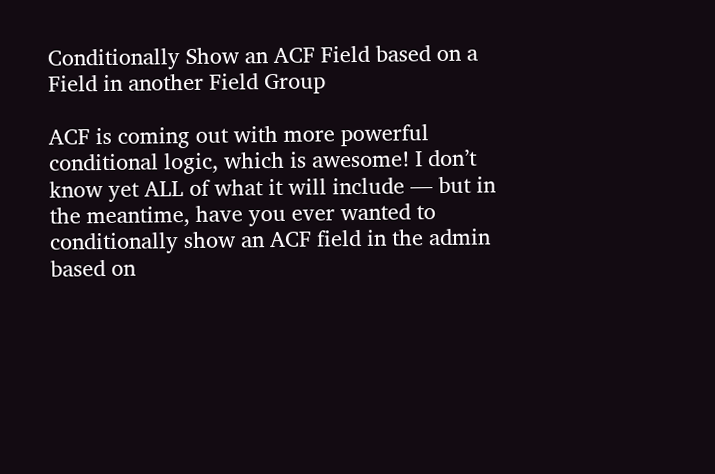Conditionally Show an ACF Field based on a Field in another Field Group

ACF is coming out with more powerful conditional logic, which is awesome! I don’t know yet ALL of what it will include — but in the meantime, have you ever wanted to conditionally show an ACF field in the admin based on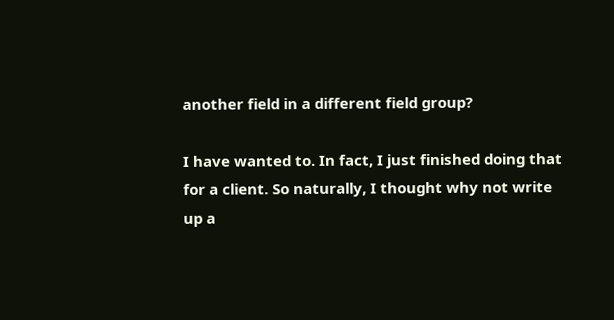another field in a different field group?

I have wanted to. In fact, I just finished doing that for a client. So naturally, I thought why not write up a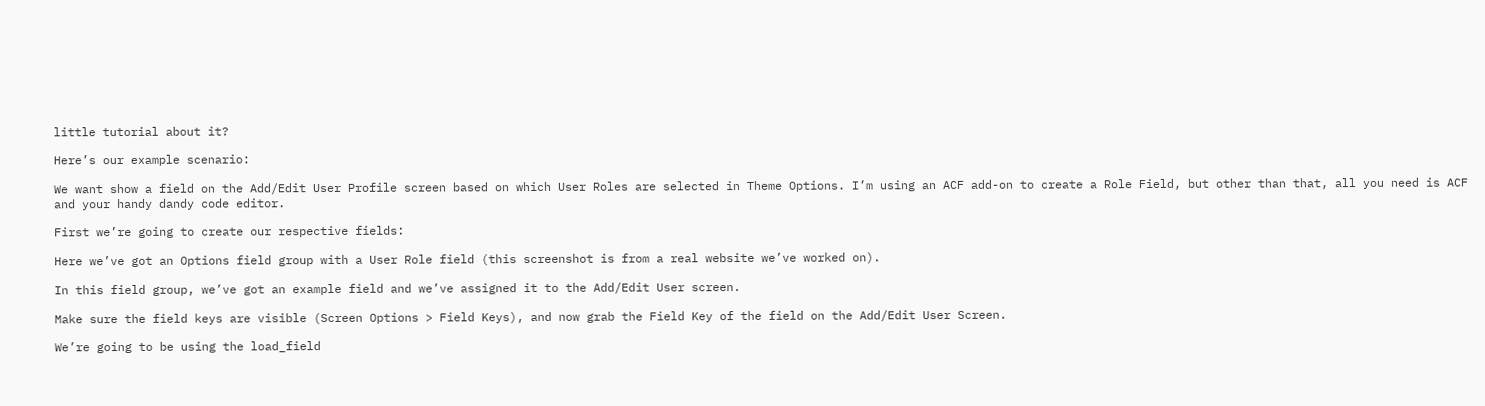little tutorial about it?

Here’s our example scenario:

We want show a field on the Add/Edit User Profile screen based on which User Roles are selected in Theme Options. I’m using an ACF add-on to create a Role Field, but other than that, all you need is ACF and your handy dandy code editor.

First we’re going to create our respective fields:

Here we’ve got an Options field group with a User Role field (this screenshot is from a real website we’ve worked on).

In this field group, we’ve got an example field and we’ve assigned it to the Add/Edit User screen.

Make sure the field keys are visible (Screen Options > Field Keys), and now grab the Field Key of the field on the Add/Edit User Screen.

We’re going to be using the load_field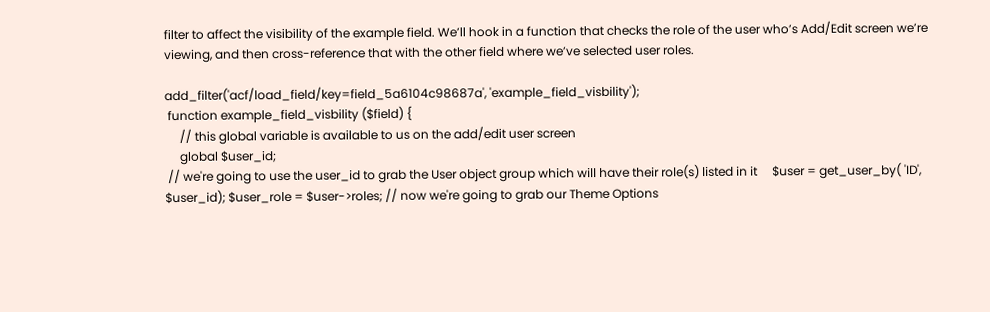filter to affect the visibility of the example field. We’ll hook in a function that checks the role of the user who’s Add/Edit screen we’re viewing, and then cross-reference that with the other field where we’ve selected user roles.

add_filter('acf/load_field/key=field_5a6104c98687a', 'example_field_visbility');
 function example_field_visbility ($field) {
     // this global variable is available to us on the add/edit user screen
     global $user_id;
 // we're going to use the user_id to grab the User object group which will have their role(s) listed in it     $user = get_user_by( 'ID', $user_id); $user_role = $user->roles; // now we're going to grab our Theme Options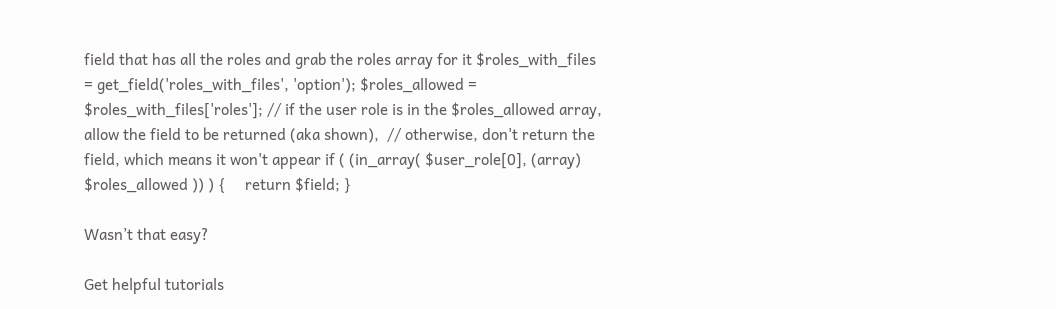field that has all the roles and grab the roles array for it $roles_with_files = get_field('roles_with_files', 'option'); $roles_allowed = $roles_with_files['roles']; // if the user role is in the $roles_allowed array, allow the field to be returned (aka shown),  // otherwise, don't return the field, which means it won't appear if ( (in_array( $user_role[0], (array) $roles_allowed )) ) {     return $field; }

Wasn’t that easy?

Get helpful tutorials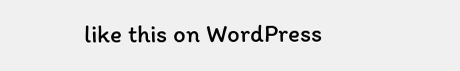like this on WordPress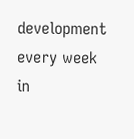development every week in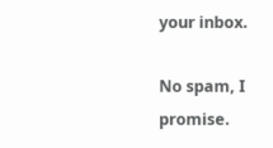your inbox.

No spam, I promise.